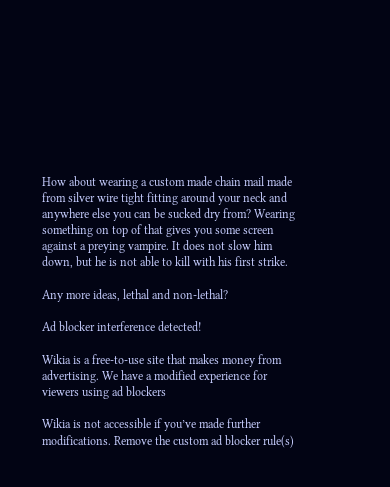How about wearing a custom made chain mail made from silver wire tight fitting around your neck and anywhere else you can be sucked dry from? Wearing something on top of that gives you some screen against a preying vampire. It does not slow him down, but he is not able to kill with his first strike.

Any more ideas, lethal and non-lethal?

Ad blocker interference detected!

Wikia is a free-to-use site that makes money from advertising. We have a modified experience for viewers using ad blockers

Wikia is not accessible if you’ve made further modifications. Remove the custom ad blocker rule(s)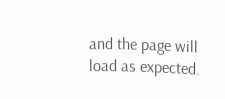and the page will load as expected.